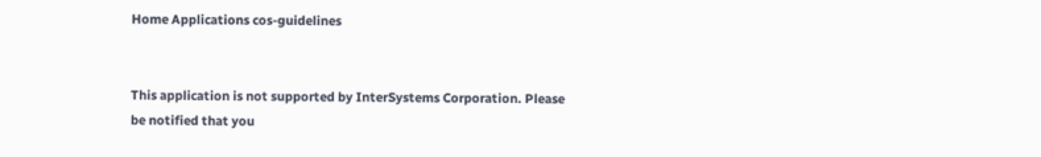Home Applications cos-guidelines


This application is not supported by InterSystems Corporation. Please be notified that you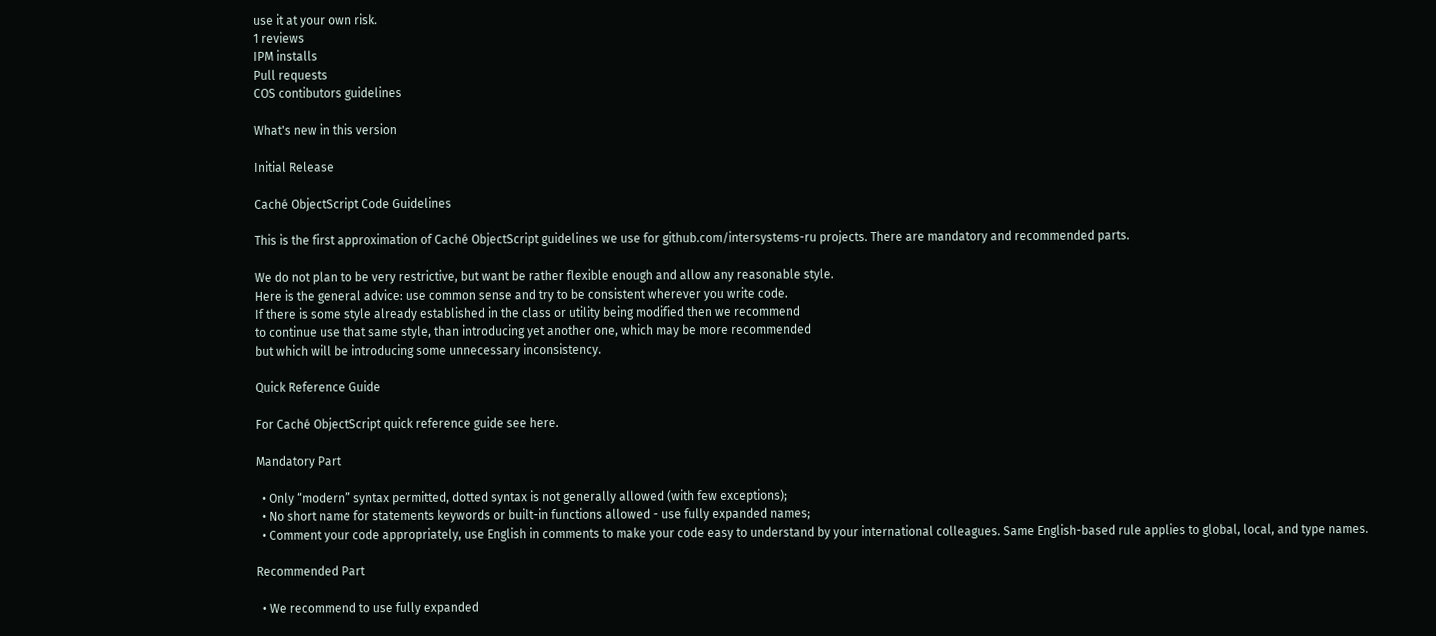use it at your own risk.
1 reviews
IPM installs
Pull requests
COS contibutors guidelines

What's new in this version

Initial Release

Caché ObjectScript Code Guidelines

This is the first approximation of Caché ObjectScript guidelines we use for github.com/intersystems-ru projects. There are mandatory and recommended parts.

We do not plan to be very restrictive, but want be rather flexible enough and allow any reasonable style.
Here is the general advice: use common sense and try to be consistent wherever you write code.
If there is some style already established in the class or utility being modified then we recommend
to continue use that same style, than introducing yet another one, which may be more recommended
but which will be introducing some unnecessary inconsistency.

Quick Reference Guide

For Caché ObjectScript quick reference guide see here.

Mandatory Part

  • Only “modern” syntax permitted, dotted syntax is not generally allowed (with few exceptions);
  • No short name for statements keywords or built-in functions allowed - use fully expanded names;
  • Comment your code appropriately, use English in comments to make your code easy to understand by your international colleagues. Same English-based rule applies to global, local, and type names.

Recommended Part

  • We recommend to use fully expanded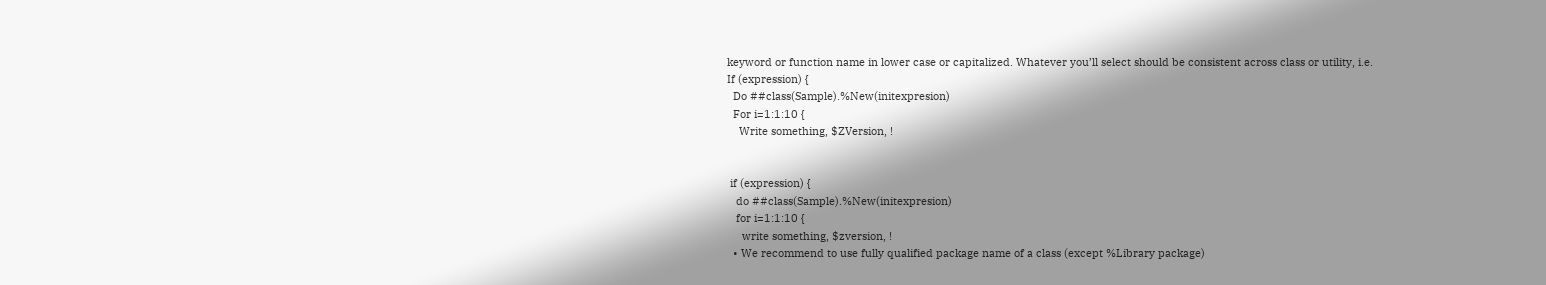keyword or function name in lower case or capitalized. Whatever you’ll select should be consistent across class or utility, i.e.
If (expression) {
  Do ##class(Sample).%New(initexpresion)
  For i=1:1:10 {
    Write something, $ZVersion, !


 if (expression) {
   do ##class(Sample).%New(initexpresion)
   for i=1:1:10 {
     write something, $zversion, !
  • We recommend to use fully qualified package name of a class (except %Library package)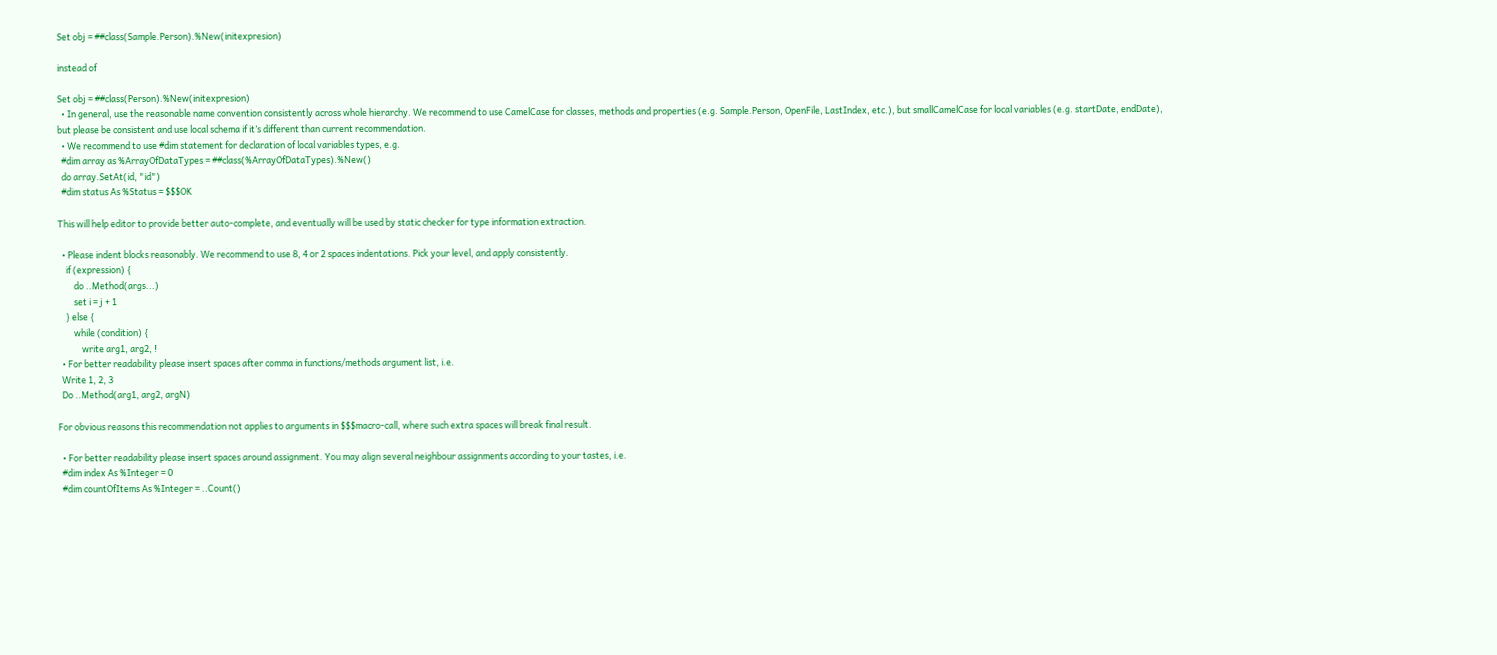Set obj = ##class(Sample.Person).%New(initexpresion)

instead of

Set obj = ##class(Person).%New(initexpresion)
  • In general, use the reasonable name convention consistently across whole hierarchy. We recommend to use CamelCase for classes, methods and properties (e.g. Sample.Person, OpenFile, LastIndex, etc.), but smallCamelCase for local variables (e.g. startDate, endDate), but please be consistent and use local schema if it’s different than current recommendation.
  • We recommend to use #dim statement for declaration of local variables types, e.g.
  #dim array as %ArrayOfDataTypes = ##class(%ArrayOfDataTypes).%New()
  do array.SetAt(id, "id")
  #dim status As %Status = $$$OK

This will help editor to provide better auto-complete, and eventually will be used by static checker for type information extraction.

  • Please indent blocks reasonably. We recommend to use 8, 4 or 2 spaces indentations. Pick your level, and apply consistently.
    if (expression) {
        do ..Method(args...)
        set i = j + 1
    } else {
        while (condition) {
            write arg1, arg2, !
  • For better readability please insert spaces after comma in functions/methods argument list, i.e.
  Write 1, 2, 3
  Do ..Method(arg1, arg2, argN)

For obvious reasons this recommendation not applies to arguments in $$$macro-call, where such extra spaces will break final result.

  • For better readability please insert spaces around assignment. You may align several neighbour assignments according to your tastes, i.e.
  #dim index As %Integer = 0
  #dim countOfItems As %Integer = ..Count()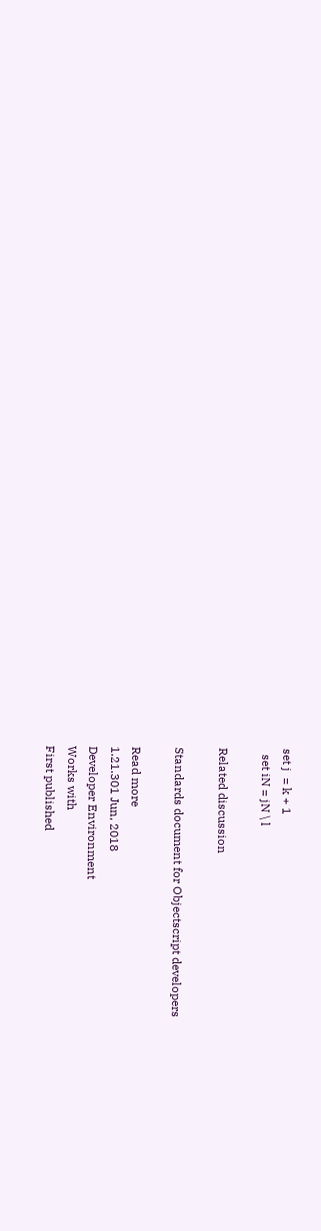set j  = k + 1
  set iN = jN \ l

Related discussion

Standards document for Objectscript developers

Read more
1.21.301 Jun, 2018
Developer Environment
Works with
First published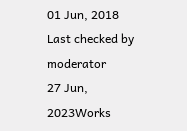01 Jun, 2018
Last checked by moderator
27 Jun, 2023Works